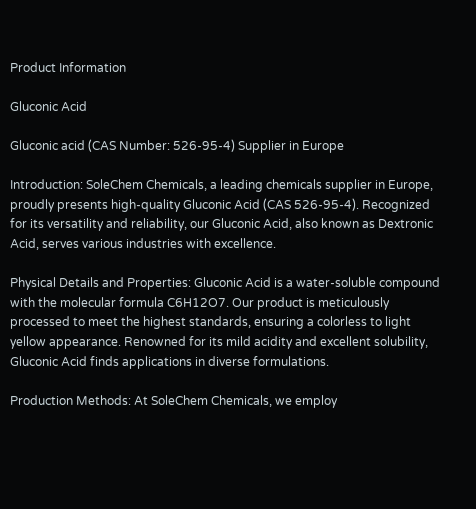Product Information

Gluconic Acid

Gluconic acid (CAS Number: 526-95-4) Supplier in Europe

Introduction: SoleChem Chemicals, a leading chemicals supplier in Europe, proudly presents high-quality Gluconic Acid (CAS 526-95-4). Recognized for its versatility and reliability, our Gluconic Acid, also known as Dextronic Acid, serves various industries with excellence.

Physical Details and Properties: Gluconic Acid is a water-soluble compound with the molecular formula C6H12O7. Our product is meticulously processed to meet the highest standards, ensuring a colorless to light yellow appearance. Renowned for its mild acidity and excellent solubility, Gluconic Acid finds applications in diverse formulations.

Production Methods: At SoleChem Chemicals, we employ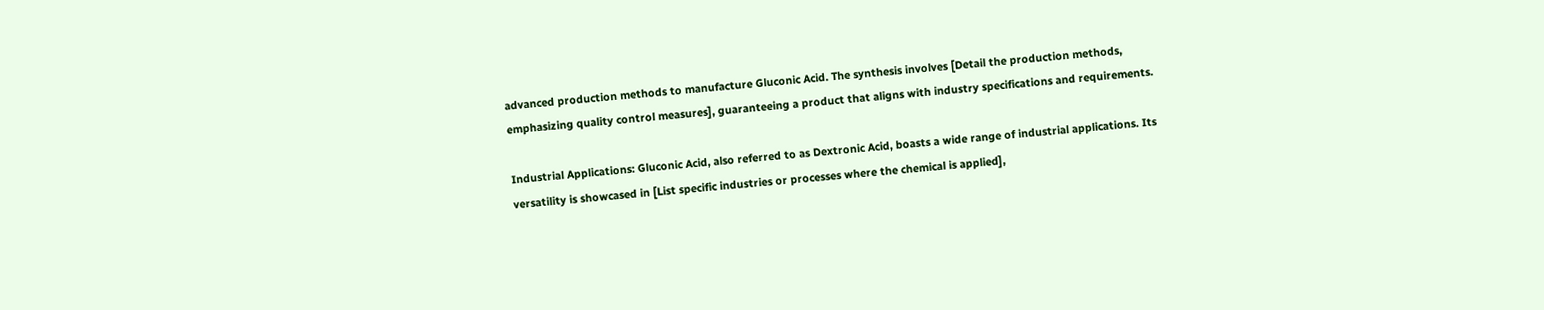advanced production methods to manufacture Gluconic Acid. The synthesis involves [Detail the production methods, emphasizing quality control measures], guaranteeing a product that aligns with industry specifications and requirements.

Industrial Applications: Gluconic Acid, also referred to as Dextronic Acid, boasts a wide range of industrial applications. Its versatility is showcased in [List specific industries or processes where the chemical is applied],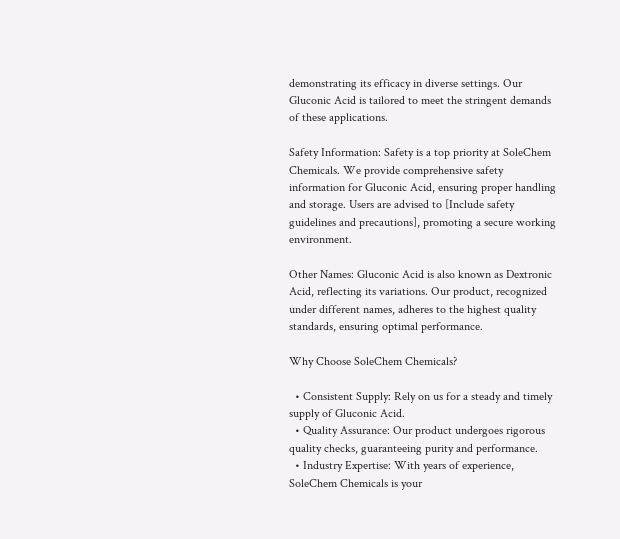demonstrating its efficacy in diverse settings. Our Gluconic Acid is tailored to meet the stringent demands of these applications.

Safety Information: Safety is a top priority at SoleChem Chemicals. We provide comprehensive safety information for Gluconic Acid, ensuring proper handling and storage. Users are advised to [Include safety guidelines and precautions], promoting a secure working environment.

Other Names: Gluconic Acid is also known as Dextronic Acid, reflecting its variations. Our product, recognized under different names, adheres to the highest quality standards, ensuring optimal performance.

Why Choose SoleChem Chemicals?

  • Consistent Supply: Rely on us for a steady and timely supply of Gluconic Acid.
  • Quality Assurance: Our product undergoes rigorous quality checks, guaranteeing purity and performance.
  • Industry Expertise: With years of experience, SoleChem Chemicals is your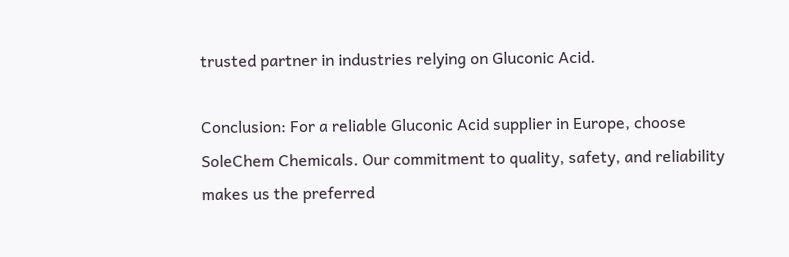trusted partner in industries relying on Gluconic Acid.

Conclusion: For a reliable Gluconic Acid supplier in Europe, choose SoleChem Chemicals. Our commitment to quality, safety, and reliability makes us the preferred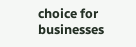choice for businesses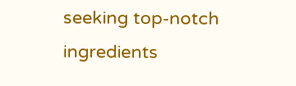seeking top-notch ingredients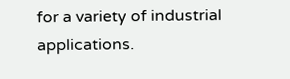for a variety of industrial applications.